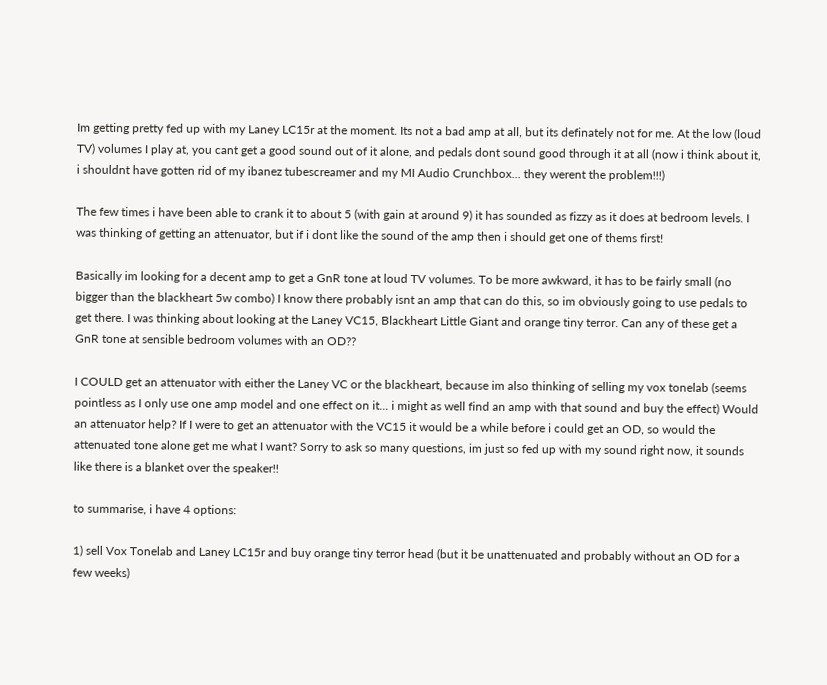Im getting pretty fed up with my Laney LC15r at the moment. Its not a bad amp at all, but its definately not for me. At the low (loud TV) volumes I play at, you cant get a good sound out of it alone, and pedals dont sound good through it at all (now i think about it, i shouldnt have gotten rid of my ibanez tubescreamer and my MI Audio Crunchbox... they werent the problem!!!)

The few times i have been able to crank it to about 5 (with gain at around 9) it has sounded as fizzy as it does at bedroom levels. I was thinking of getting an attenuator, but if i dont like the sound of the amp then i should get one of thems first!

Basically im looking for a decent amp to get a GnR tone at loud TV volumes. To be more awkward, it has to be fairly small (no bigger than the blackheart 5w combo) I know there probably isnt an amp that can do this, so im obviously going to use pedals to get there. I was thinking about looking at the Laney VC15, Blackheart Little Giant and orange tiny terror. Can any of these get a GnR tone at sensible bedroom volumes with an OD??

I COULD get an attenuator with either the Laney VC or the blackheart, because im also thinking of selling my vox tonelab (seems pointless as I only use one amp model and one effect on it... i might as well find an amp with that sound and buy the effect) Would an attenuator help? If I were to get an attenuator with the VC15 it would be a while before i could get an OD, so would the attenuated tone alone get me what I want? Sorry to ask so many questions, im just so fed up with my sound right now, it sounds like there is a blanket over the speaker!!

to summarise, i have 4 options:

1) sell Vox Tonelab and Laney LC15r and buy orange tiny terror head (but it be unattenuated and probably without an OD for a few weeks)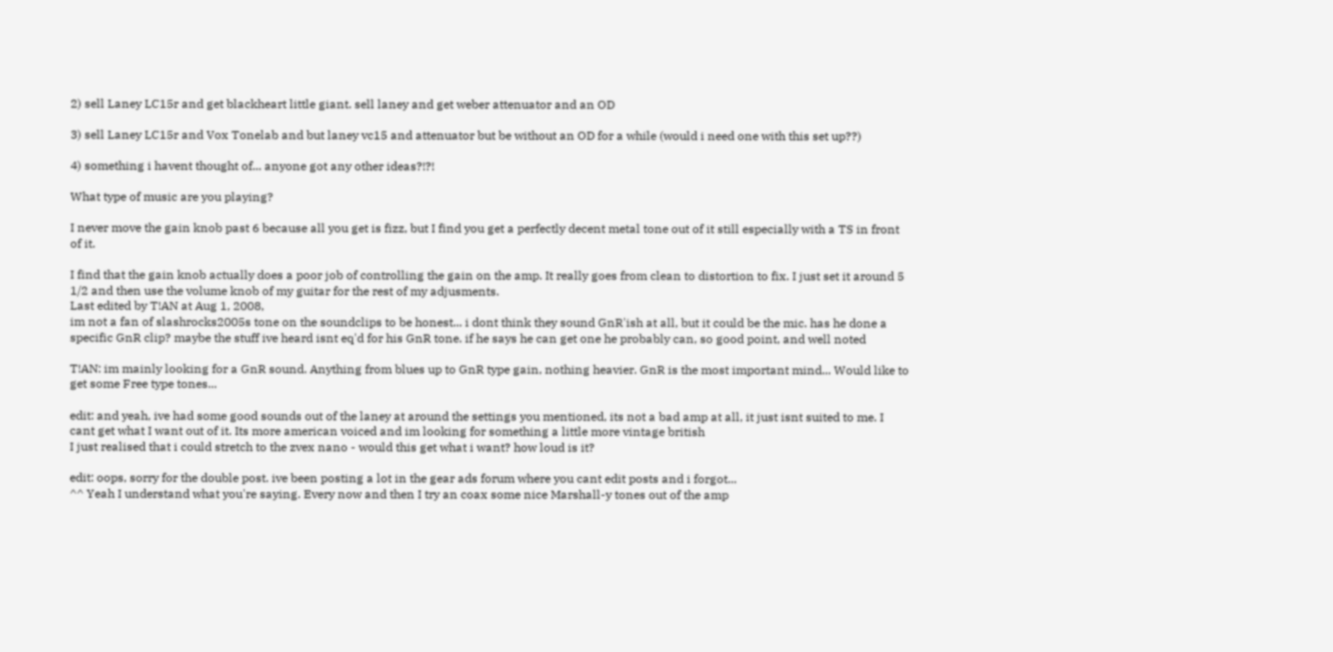2) sell Laney LC15r and get blackheart little giant. sell laney and get weber attenuator and an OD

3) sell Laney LC15r and Vox Tonelab and but laney vc15 and attenuator but be without an OD for a while (would i need one with this set up??)

4) something i havent thought of... anyone got any other ideas?!?!

What type of music are you playing?

I never move the gain knob past 6 because all you get is fizz, but I find you get a perfectly decent metal tone out of it still especially with a TS in front of it.

I find that the gain knob actually does a poor job of controlling the gain on the amp. It really goes from clean to distortion to fix. I just set it around 5 1/2 and then use the volume knob of my guitar for the rest of my adjusments.
Last edited by T!AN at Aug 1, 2008,
im not a fan of slashrocks2005s tone on the soundclips to be honest... i dont think they sound GnR'ish at all, but it could be the mic. has he done a specific GnR clip? maybe the stuff ive heard isnt eq'd for his GnR tone. if he says he can get one he probably can, so good point, and well noted

T!AN: im mainly looking for a GnR sound. Anything from blues up to GnR type gain, nothing heavier. GnR is the most important mind... Would like to get some Free type tones...

edit: and yeah, ive had some good sounds out of the laney at around the settings you mentioned, its not a bad amp at all, it just isnt suited to me. I cant get what I want out of it. Its more american voiced and im looking for something a little more vintage british
I just realised that i could stretch to the zvex nano - would this get what i want? how loud is it?

edit: oops, sorry for the double post. ive been posting a lot in the gear ads forum where you cant edit posts and i forgot...
^^ Yeah I understand what you're saying. Every now and then I try an coax some nice Marshall-y tones out of the amp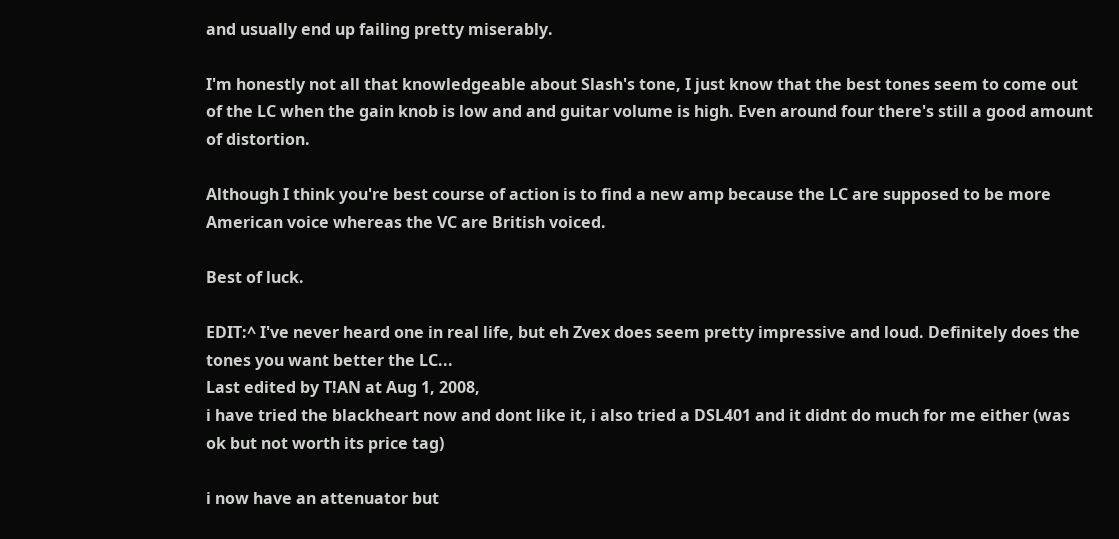and usually end up failing pretty miserably.

I'm honestly not all that knowledgeable about Slash's tone, I just know that the best tones seem to come out of the LC when the gain knob is low and and guitar volume is high. Even around four there's still a good amount of distortion.

Although I think you're best course of action is to find a new amp because the LC are supposed to be more American voice whereas the VC are British voiced.

Best of luck.

EDIT:^ I've never heard one in real life, but eh Zvex does seem pretty impressive and loud. Definitely does the tones you want better the LC...
Last edited by T!AN at Aug 1, 2008,
i have tried the blackheart now and dont like it, i also tried a DSL401 and it didnt do much for me either (was ok but not worth its price tag)

i now have an attenuator but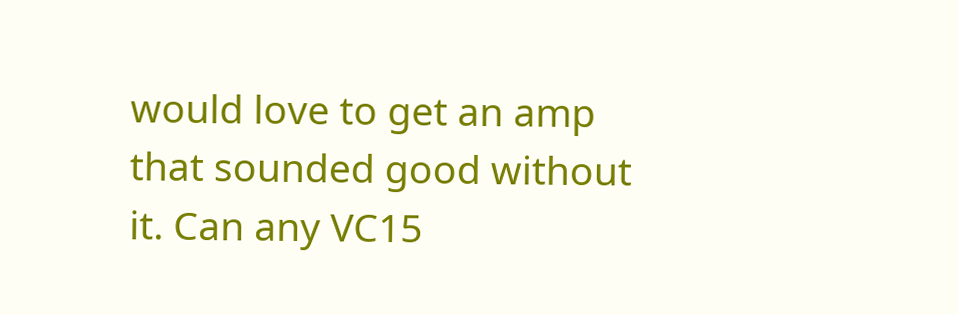would love to get an amp that sounded good without it. Can any VC15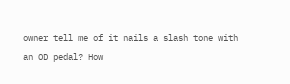owner tell me of it nails a slash tone with an OD pedal? How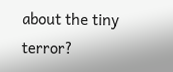about the tiny terror?